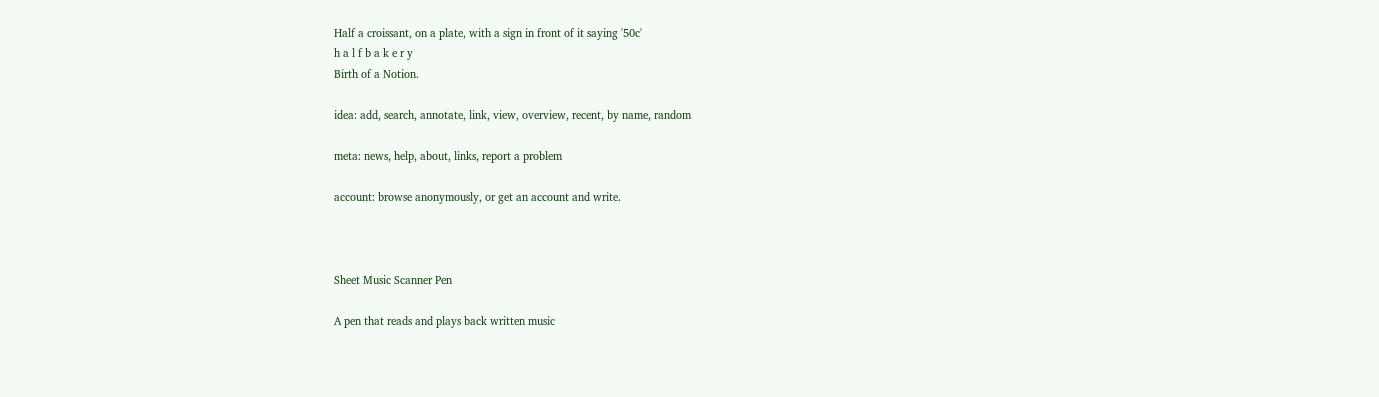Half a croissant, on a plate, with a sign in front of it saying '50c'
h a l f b a k e r y
Birth of a Notion.

idea: add, search, annotate, link, view, overview, recent, by name, random

meta: news, help, about, links, report a problem

account: browse anonymously, or get an account and write.



Sheet Music Scanner Pen

A pen that reads and plays back written music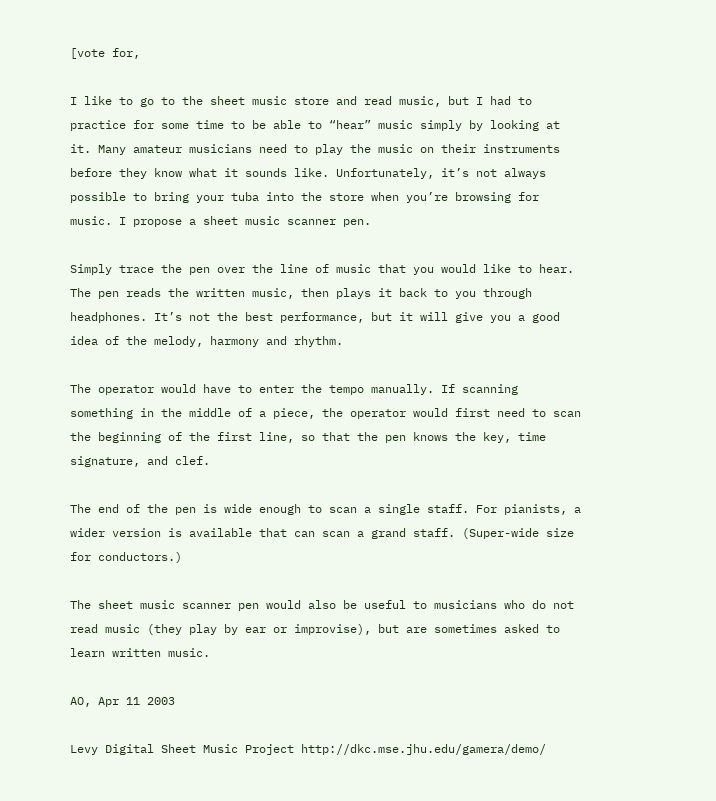[vote for,

I like to go to the sheet music store and read music, but I had to practice for some time to be able to “hear” music simply by looking at it. Many amateur musicians need to play the music on their instruments before they know what it sounds like. Unfortunately, it’s not always possible to bring your tuba into the store when you’re browsing for music. I propose a sheet music scanner pen.

Simply trace the pen over the line of music that you would like to hear. The pen reads the written music, then plays it back to you through headphones. It’s not the best performance, but it will give you a good idea of the melody, harmony and rhythm.

The operator would have to enter the tempo manually. If scanning something in the middle of a piece, the operator would first need to scan the beginning of the first line, so that the pen knows the key, time signature, and clef.

The end of the pen is wide enough to scan a single staff. For pianists, a wider version is available that can scan a grand staff. (Super-wide size for conductors.)

The sheet music scanner pen would also be useful to musicians who do not read music (they play by ear or improvise), but are sometimes asked to learn written music.

AO, Apr 11 2003

Levy Digital Sheet Music Project http://dkc.mse.jhu.edu/gamera/demo/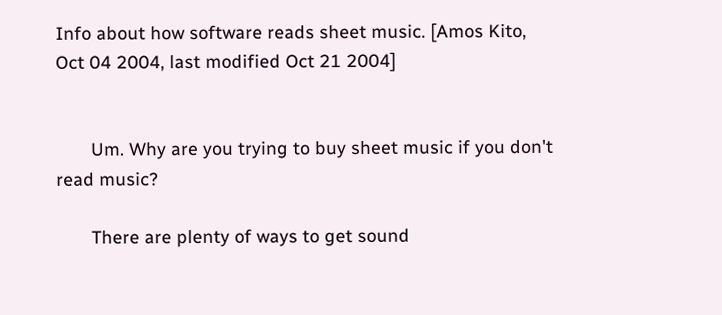Info about how software reads sheet music. [Amos Kito, Oct 04 2004, last modified Oct 21 2004]


       Um. Why are you trying to buy sheet music if you don't read music?

       There are plenty of ways to get sound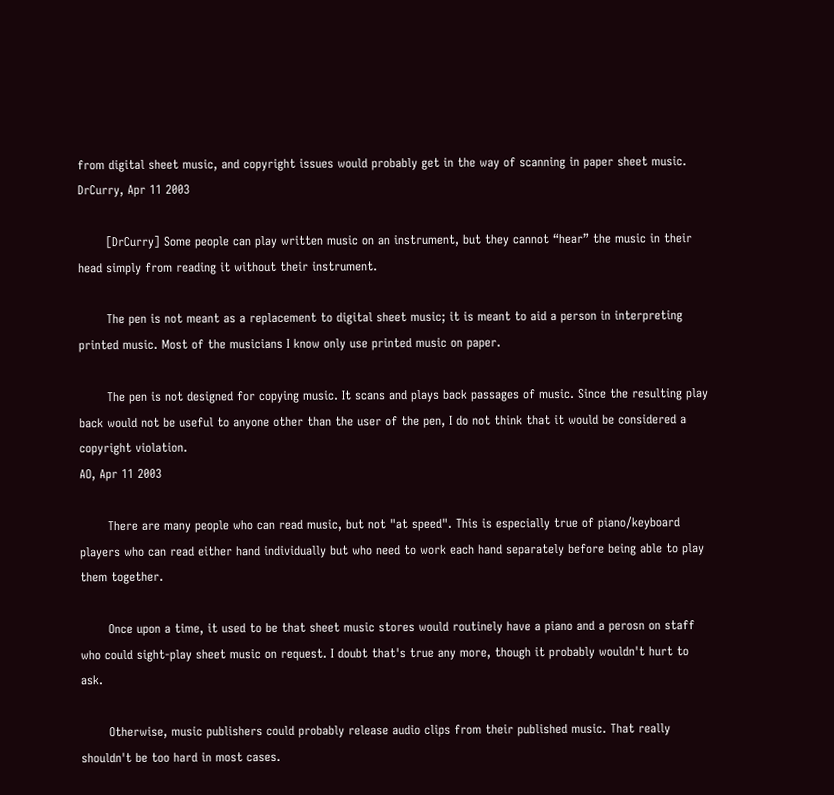from digital sheet music, and copyright issues would probably get in the way of scanning in paper sheet music.
DrCurry, Apr 11 2003

       [DrCurry] Some people can play written music on an instrument, but they cannot “hear” the music in their head simply from reading it without their instrument.

       The pen is not meant as a replacement to digital sheet music; it is meant to aid a person in interpreting printed music. Most of the musicians I know only use printed music on paper.

       The pen is not designed for copying music. It scans and plays back passages of music. Since the resulting play back would not be useful to anyone other than the user of the pen, I do not think that it would be considered a copyright violation.
AO, Apr 11 2003

       There are many people who can read music, but not "at speed". This is especially true of piano/keyboard players who can read either hand individually but who need to work each hand separately before being able to play them together.

       Once upon a time, it used to be that sheet music stores would routinely have a piano and a perosn on staff who could sight-play sheet music on request. I doubt that's true any more, though it probably wouldn't hurt to ask.

       Otherwise, music publishers could probably release audio clips from their published music. That really shouldn't be too hard in most cases.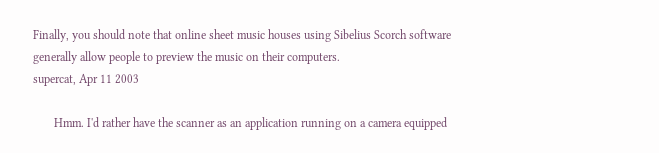Finally, you should note that online sheet music houses using Sibelius Scorch software generally allow people to preview the music on their computers.
supercat, Apr 11 2003

       Hmm. I'd rather have the scanner as an application running on a camera equipped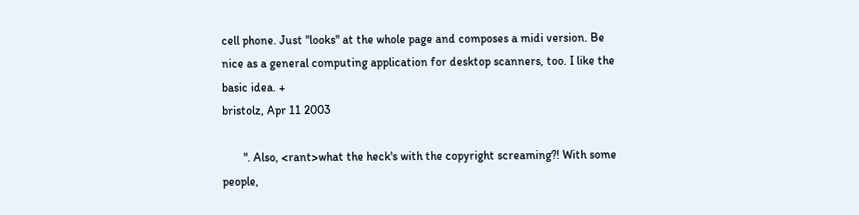cell phone. Just "looks" at the whole page and composes a midi version. Be nice as a general computing application for desktop scanners, too. I like the basic idea. +
bristolz, Apr 11 2003

       ". Also, <rant>what the heck's with the copyright screaming?! With some people,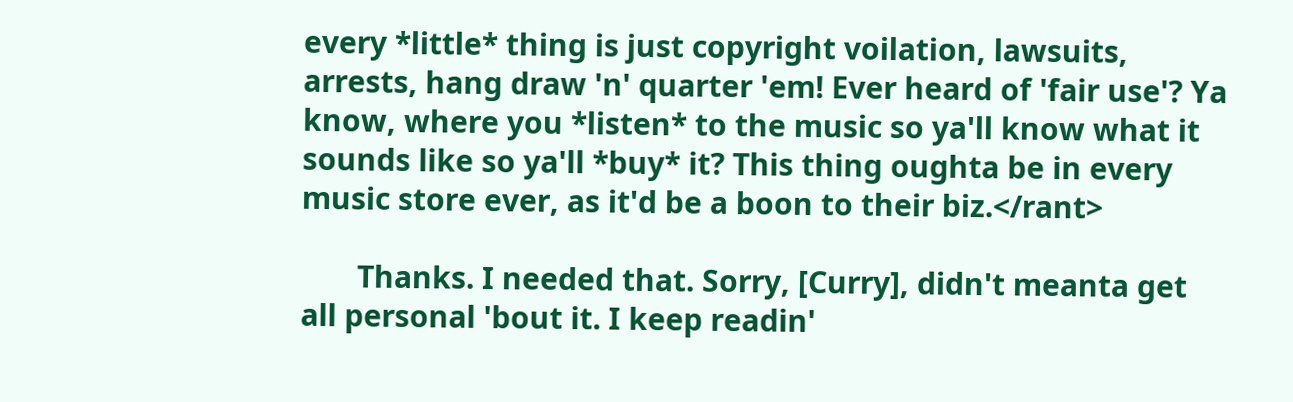every *little* thing is just copyright voilation, lawsuits, arrests, hang draw 'n' quarter 'em! Ever heard of 'fair use'? Ya know, where you *listen* to the music so ya'll know what it sounds like so ya'll *buy* it? This thing oughta be in every music store ever, as it'd be a boon to their biz.</rant>

       Thanks. I needed that. Sorry, [Curry], didn't meanta get all personal 'bout it. I keep readin'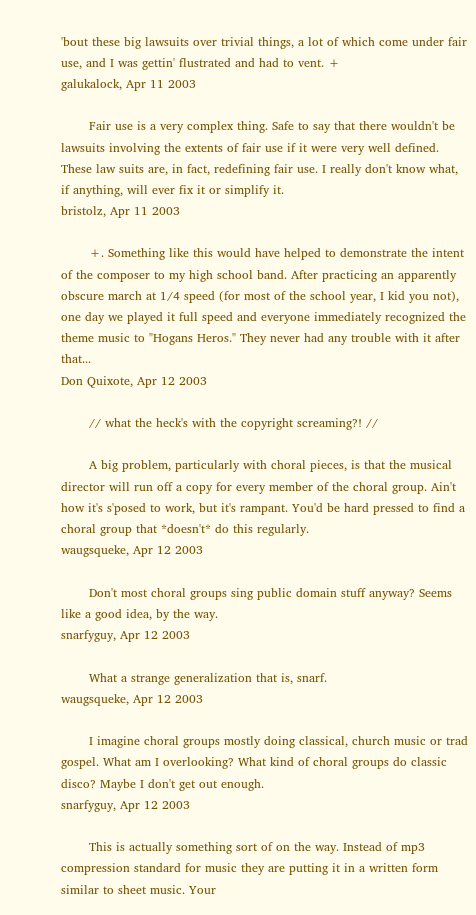'bout these big lawsuits over trivial things, a lot of which come under fair use, and I was gettin' flustrated and had to vent. +
galukalock, Apr 11 2003

       Fair use is a very complex thing. Safe to say that there wouldn't be lawsuits involving the extents of fair use if it were very well defined. These law suits are, in fact, redefining fair use. I really don't know what, if anything, will ever fix it or simplify it.
bristolz, Apr 11 2003

       +. Something like this would have helped to demonstrate the intent of the composer to my high school band. After practicing an apparently obscure march at 1/4 speed (for most of the school year, I kid you not), one day we played it full speed and everyone immediately recognized the theme music to "Hogans Heros." They never had any trouble with it after that...
Don Quixote, Apr 12 2003

       // what the heck's with the copyright screaming?! //

       A big problem, particularly with choral pieces, is that the musical director will run off a copy for every member of the choral group. Ain't how it's s'posed to work, but it's rampant. You'd be hard pressed to find a choral group that *doesn't* do this regularly.
waugsqueke, Apr 12 2003

       Don't most choral groups sing public domain stuff anyway? Seems like a good idea, by the way.
snarfyguy, Apr 12 2003

       What a strange generalization that is, snarf.
waugsqueke, Apr 12 2003

       I imagine choral groups mostly doing classical, church music or trad gospel. What am I overlooking? What kind of choral groups do classic disco? Maybe I don't get out enough.
snarfyguy, Apr 12 2003

       This is actually something sort of on the way. Instead of mp3 compression standard for music they are putting it in a written form similar to sheet music. Your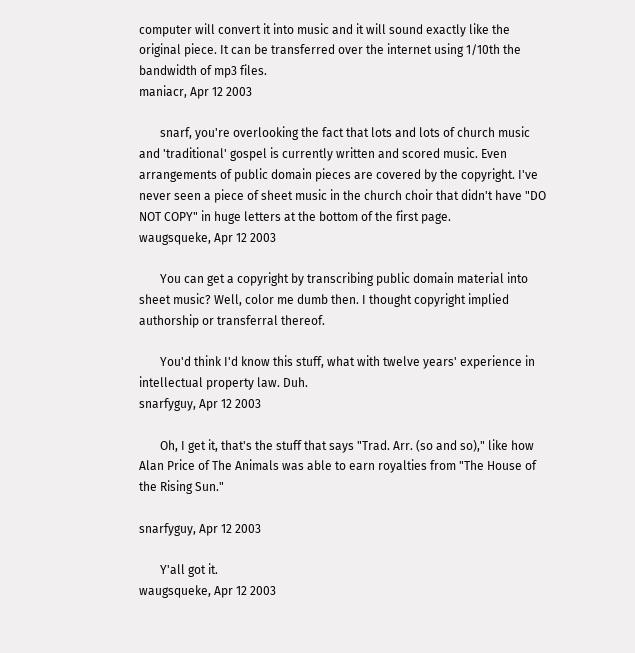computer will convert it into music and it will sound exactly like the original piece. It can be transferred over the internet using 1/10th the bandwidth of mp3 files.
maniacr, Apr 12 2003

       snarf, you're overlooking the fact that lots and lots of church music and 'traditional' gospel is currently written and scored music. Even arrangements of public domain pieces are covered by the copyright. I've never seen a piece of sheet music in the church choir that didn't have "DO NOT COPY" in huge letters at the bottom of the first page.
waugsqueke, Apr 12 2003

       You can get a copyright by transcribing public domain material into sheet music? Well, color me dumb then. I thought copyright implied authorship or transferral thereof.

       You'd think I'd know this stuff, what with twelve years' experience in intellectual property law. Duh.
snarfyguy, Apr 12 2003

       Oh, I get it, that's the stuff that says "Trad. Arr. (so and so)," like how Alan Price of The Animals was able to earn royalties from "The House of the Rising Sun."

snarfyguy, Apr 12 2003

       Y'all got it.
waugsqueke, Apr 12 2003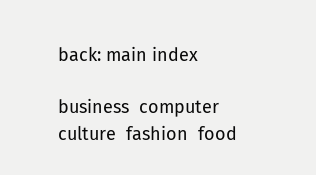back: main index

business  computer  culture  fashion  food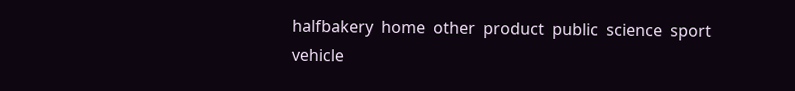halfbakery  home  other  product  public  science  sport  vehicle